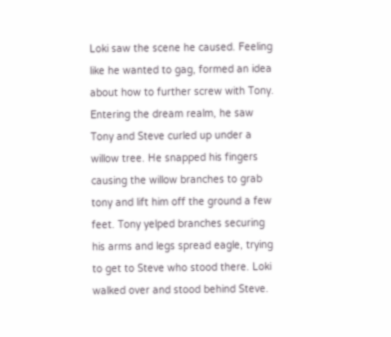Loki saw the scene he caused. Feeling like he wanted to gag, formed an idea about how to further screw with Tony. Entering the dream realm, he saw Tony and Steve curled up under a willow tree. He snapped his fingers causing the willow branches to grab tony and lift him off the ground a few feet. Tony yelped branches securing his arms and legs spread eagle, trying to get to Steve who stood there. Loki walked over and stood behind Steve.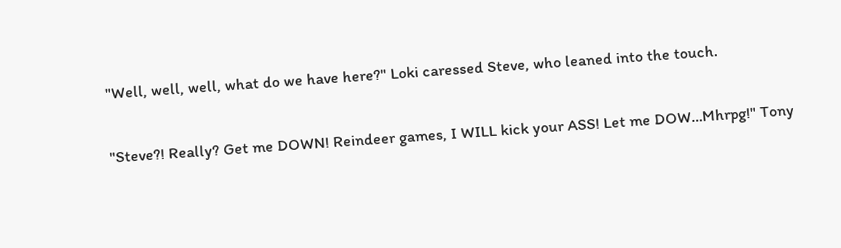"Well, well, well, what do we have here?" Loki caressed Steve, who leaned into the touch.

"Steve?! Really? Get me DOWN! Reindeer games, I WILL kick your ASS! Let me DOW…Mhrpg!" Tony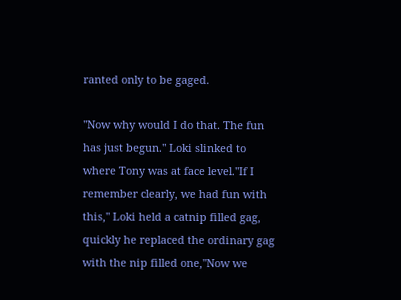ranted only to be gaged.

"Now why would I do that. The fun has just begun." Loki slinked to where Tony was at face level."If I remember clearly, we had fun with this," Loki held a catnip filled gag, quickly he replaced the ordinary gag with the nip filled one,"Now we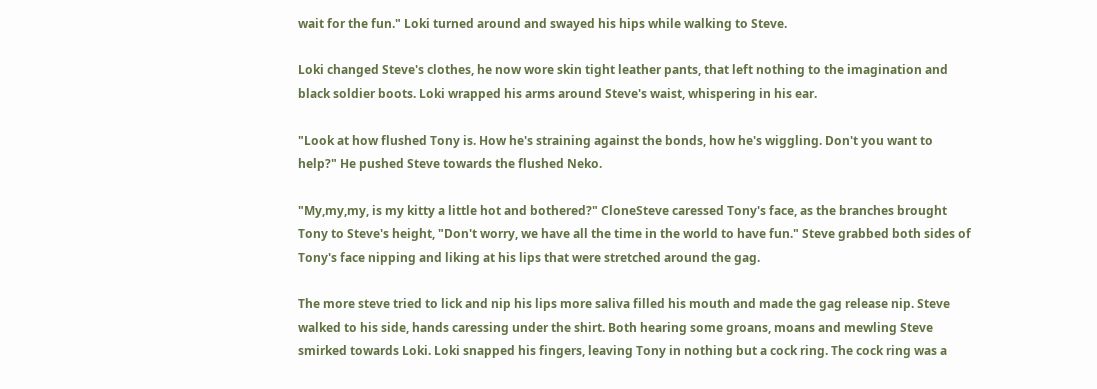wait for the fun." Loki turned around and swayed his hips while walking to Steve.

Loki changed Steve's clothes, he now wore skin tight leather pants, that left nothing to the imagination and black soldier boots. Loki wrapped his arms around Steve's waist, whispering in his ear.

"Look at how flushed Tony is. How he's straining against the bonds, how he's wiggling. Don't you want to help?" He pushed Steve towards the flushed Neko.

"My,my,my, is my kitty a little hot and bothered?" CloneSteve caressed Tony's face, as the branches brought Tony to Steve's height, "Don't worry, we have all the time in the world to have fun." Steve grabbed both sides of Tony's face nipping and liking at his lips that were stretched around the gag.

The more steve tried to lick and nip his lips more saliva filled his mouth and made the gag release nip. Steve walked to his side, hands caressing under the shirt. Both hearing some groans, moans and mewling Steve smirked towards Loki. Loki snapped his fingers, leaving Tony in nothing but a cock ring. The cock ring was a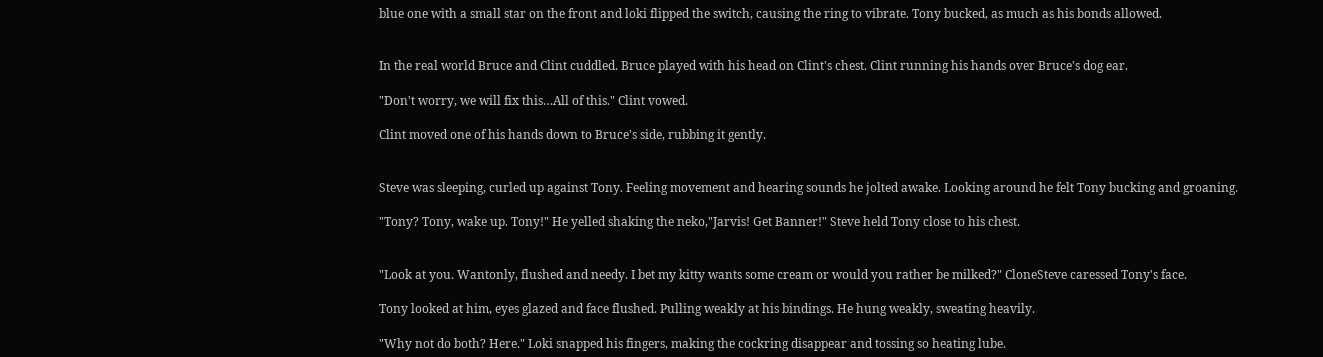blue one with a small star on the front and loki flipped the switch, causing the ring to vibrate. Tony bucked, as much as his bonds allowed.


In the real world Bruce and Clint cuddled. Bruce played with his head on Clint's chest. Clint running his hands over Bruce's dog ear.

"Don't worry, we will fix this…All of this." Clint vowed.

Clint moved one of his hands down to Bruce's side, rubbing it gently.


Steve was sleeping, curled up against Tony. Feeling movement and hearing sounds he jolted awake. Looking around he felt Tony bucking and groaning.

"Tony? Tony, wake up. Tony!" He yelled shaking the neko,"Jarvis! Get Banner!" Steve held Tony close to his chest.


"Look at you. Wantonly, flushed and needy. I bet my kitty wants some cream or would you rather be milked?" CloneSteve caressed Tony's face.

Tony looked at him, eyes glazed and face flushed. Pulling weakly at his bindings. He hung weakly, sweating heavily.

"Why not do both? Here." Loki snapped his fingers, making the cockring disappear and tossing so heating lube.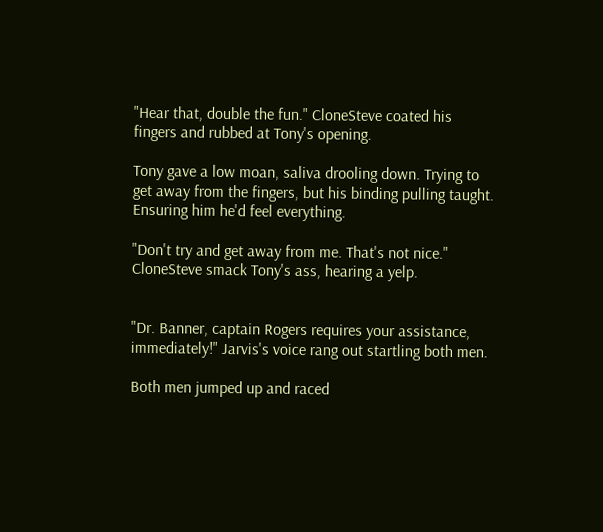"Hear that, double the fun." CloneSteve coated his fingers and rubbed at Tony's opening.

Tony gave a low moan, saliva drooling down. Trying to get away from the fingers, but his binding pulling taught. Ensuring him he'd feel everything.

"Don't try and get away from me. That's not nice." CloneSteve smack Tony's ass, hearing a yelp.


"Dr. Banner, captain Rogers requires your assistance, immediately!" Jarvis's voice rang out startling both men.

Both men jumped up and raced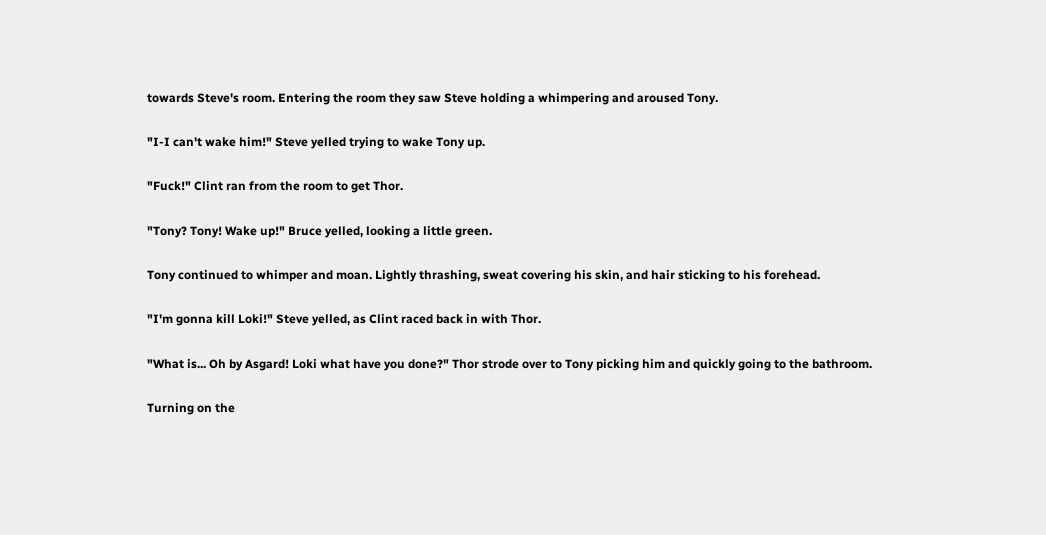towards Steve's room. Entering the room they saw Steve holding a whimpering and aroused Tony.

"I-I can't wake him!" Steve yelled trying to wake Tony up.

"Fuck!" Clint ran from the room to get Thor.

"Tony? Tony! Wake up!" Bruce yelled, looking a little green.

Tony continued to whimper and moan. Lightly thrashing, sweat covering his skin, and hair sticking to his forehead.

"I'm gonna kill Loki!" Steve yelled, as Clint raced back in with Thor.

"What is... Oh by Asgard! Loki what have you done?" Thor strode over to Tony picking him and quickly going to the bathroom.

Turning on the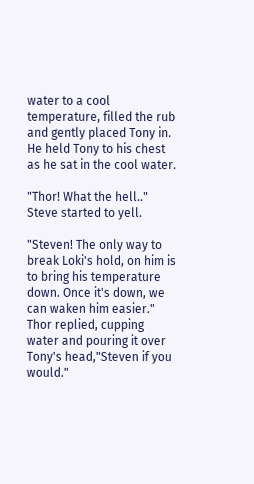water to a cool temperature, filled the rub and gently placed Tony in. He held Tony to his chest as he sat in the cool water.

"Thor! What the hell.." Steve started to yell.

"Steven! The only way to break Loki's hold, on him is to bring his temperature down. Once it's down, we can waken him easier." Thor replied, cupping water and pouring it over Tony's head,"Steven if you would."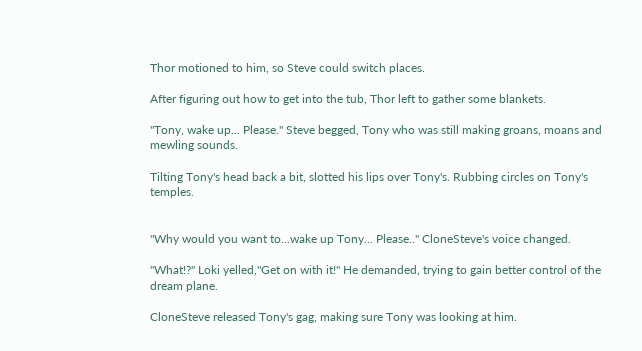Thor motioned to him, so Steve could switch places.

After figuring out how to get into the tub, Thor left to gather some blankets.

"Tony, wake up... Please." Steve begged, Tony who was still making groans, moans and mewling sounds.

Tilting Tony's head back a bit, slotted his lips over Tony's. Rubbing circles on Tony's temples.


"Why would you want to...wake up Tony... Please.." CloneSteve's voice changed.

"What!?" Loki yelled,"Get on with it!" He demanded, trying to gain better control of the dream plane.

CloneSteve released Tony's gag, making sure Tony was looking at him.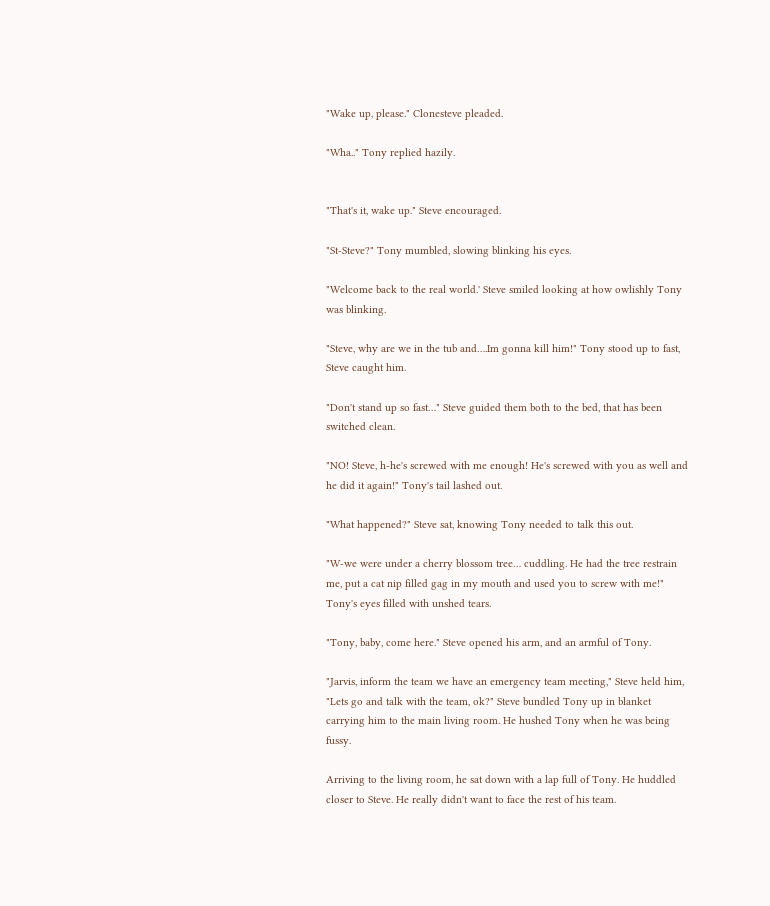"Wake up, please." Clonesteve pleaded.

"Wha.." Tony replied hazily.


"That's it, wake up." Steve encouraged.

"St-Steve?" Tony mumbled, slowing blinking his eyes.

"Welcome back to the real world.' Steve smiled looking at how owlishly Tony was blinking.

"Steve, why are we in the tub and….Im gonna kill him!" Tony stood up to fast, Steve caught him.

"Don't stand up so fast…" Steve guided them both to the bed, that has been switched clean.

"NO! Steve, h-he's screwed with me enough! He's screwed with you as well and he did it again!" Tony's tail lashed out.

"What happened?" Steve sat, knowing Tony needed to talk this out.

"W-we were under a cherry blossom tree… cuddling. He had the tree restrain me, put a cat nip filled gag in my mouth and used you to screw with me!" Tony's eyes filled with unshed tears.

"Tony, baby, come here." Steve opened his arm, and an armful of Tony.

"Jarvis, inform the team we have an emergency team meeting," Steve held him, "Lets go and talk with the team, ok?" Steve bundled Tony up in blanket carrying him to the main living room. He hushed Tony when he was being fussy.

Arriving to the living room, he sat down with a lap full of Tony. He huddled closer to Steve. He really didn't want to face the rest of his team.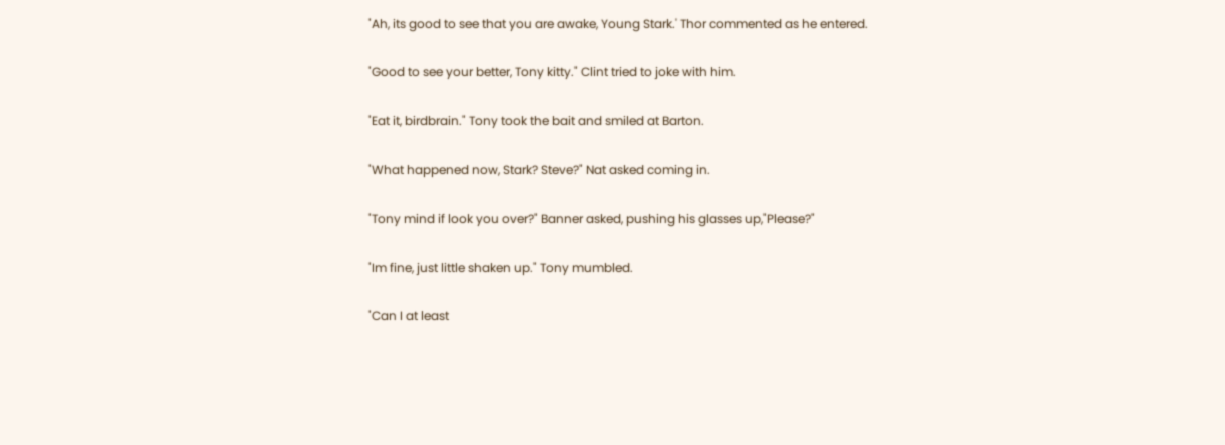"Ah, its good to see that you are awake, Young Stark.' Thor commented as he entered.

"Good to see your better, Tony kitty." Clint tried to joke with him.

"Eat it, birdbrain." Tony took the bait and smiled at Barton.

"What happened now, Stark? Steve?" Nat asked coming in.

"Tony mind if look you over?" Banner asked, pushing his glasses up,"Please?"

"Im fine, just little shaken up." Tony mumbled.

"Can I at least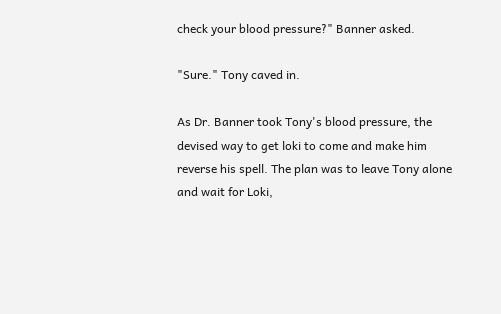check your blood pressure?" Banner asked.

"Sure." Tony caved in.

As Dr. Banner took Tony's blood pressure, the devised way to get loki to come and make him reverse his spell. The plan was to leave Tony alone and wait for Loki,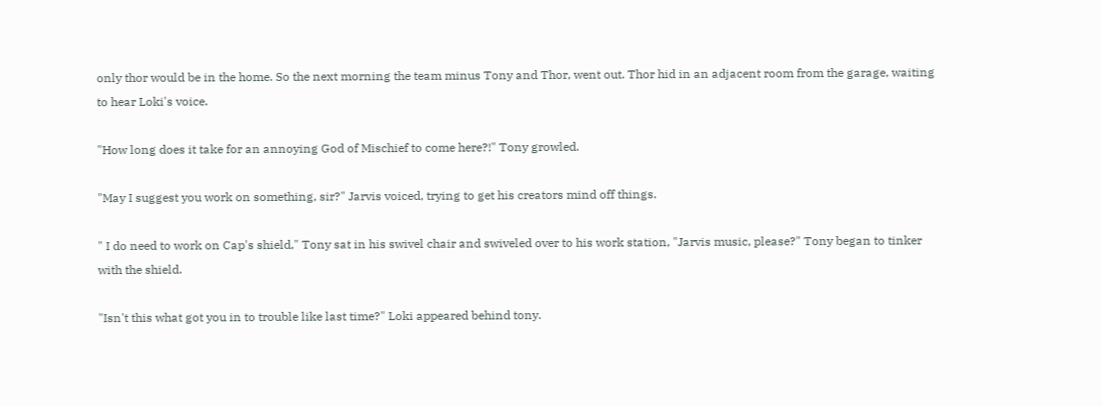only thor would be in the home. So the next morning the team minus Tony and Thor, went out. Thor hid in an adjacent room from the garage, waiting to hear Loki's voice.

"How long does it take for an annoying God of Mischief to come here?!" Tony growled.

"May I suggest you work on something, sir?" Jarvis voiced, trying to get his creators mind off things.

" I do need to work on Cap's shield," Tony sat in his swivel chair and swiveled over to his work station, "Jarvis music, please?" Tony began to tinker with the shield.

"Isn't this what got you in to trouble like last time?" Loki appeared behind tony.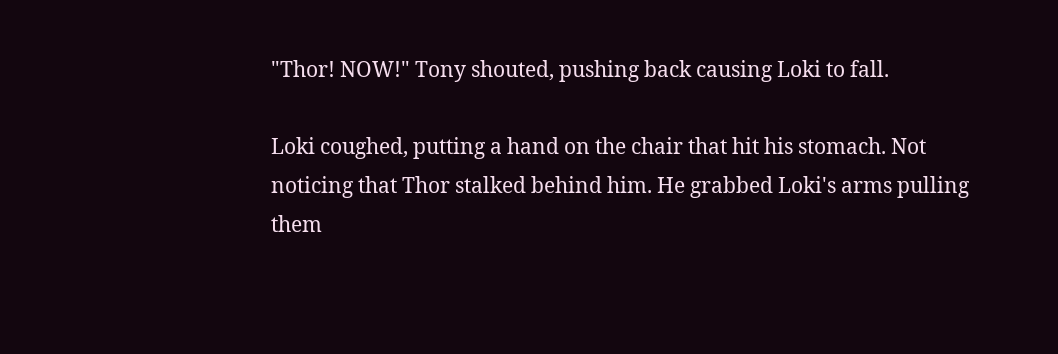"Thor! NOW!" Tony shouted, pushing back causing Loki to fall.

Loki coughed, putting a hand on the chair that hit his stomach. Not noticing that Thor stalked behind him. He grabbed Loki's arms pulling them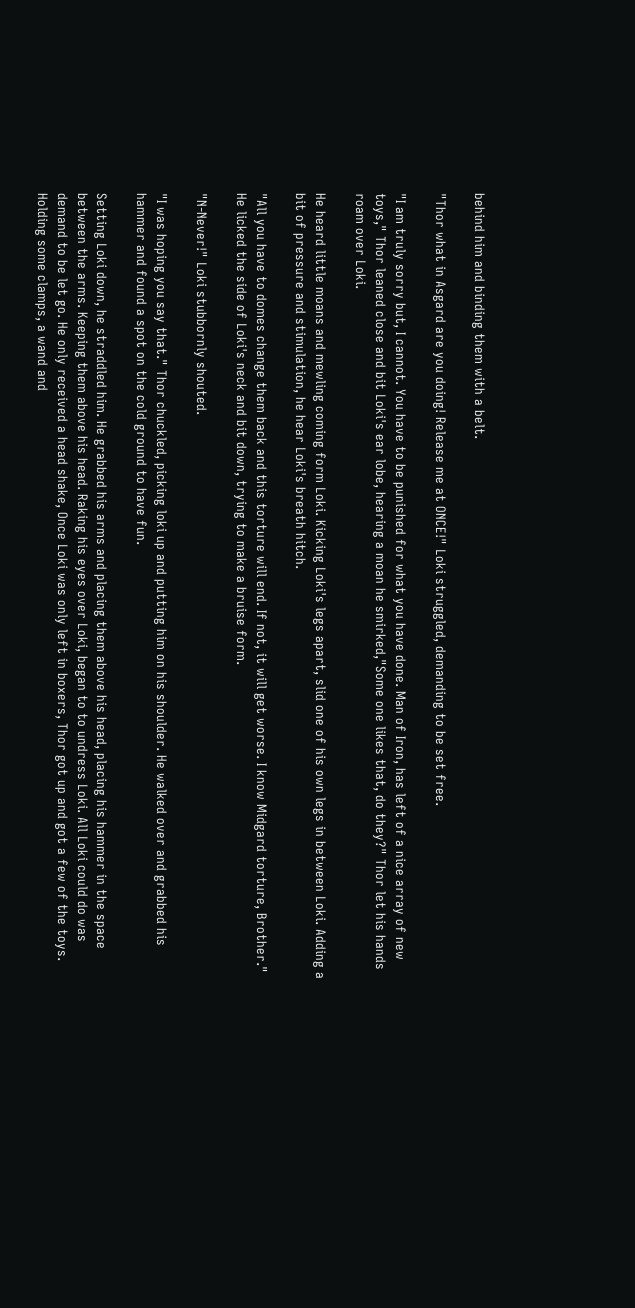behind him and binding them with a belt.

"Thor what in Asgard are you doing! Release me at ONCE!" Loki struggled, demanding to be set free.

"I am truly sorry but, I cannot. You have to be punished for what you have done. Man of Iron, has left of a nice array of new toys," Thor leaned close and bit Loki's ear lobe, hearing a moan he smirked,"Some one likes that, do they?" Thor let his hands roam over Loki.

He heard little moans and mewling coming form Loki. Kicking Loki's legs apart, slid one of his own legs in between Loki. Adding a bit of pressure and stimulation, he hear Loki's breath hitch.

"All you have to domes change them back and this torture will end. If not, it will get worse. I know Midgard torture, Brother." He licked the side of Loki's neck and bit down, trying to make a bruise form.

"N-Never!" Loki stubbornly shouted.

"I was hoping you say that." Thor chuckled, picking loki up and putting him on his shoulder. He walked over and grabbed his hammer and found a spot on the cold ground to have fun.

Setting Loki down, he straddled him. He grabbed his arms and placing them above his head, placing his hammer in the space between the arms. Keeping them above his head. Raking his eyes over Loki, began to to undress Loki. All Loki could do was demand to be let go. He only received a head shake, Once Loki was only left in boxers, Thor got up and got a few of the toys. Holding some clamps, a wand and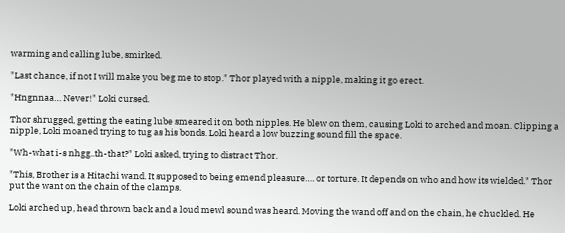warming and calling lube, smirked.

"Last chance, if not I will make you beg me to stop." Thor played with a nipple, making it go erect.

"Hngnnaa… Never!" Loki cursed.

Thor shrugged, getting the eating lube smeared it on both nipples. He blew on them, causing Loki to arched and moan. Clipping a nipple, Loki moaned trying to tug as his bonds. Loki heard a low buzzing sound fill the space.

"Wh-what i-s nhgg..th-that?" Loki asked, trying to distract Thor.

"This, Brother is a Hitachi wand. It supposed to being emend pleasure…. or torture. It depends on who and how its wielded." Thor put the want on the chain of the clamps.

Loki arched up, head thrown back and a loud mewl sound was heard. Moving the wand off and on the chain, he chuckled. He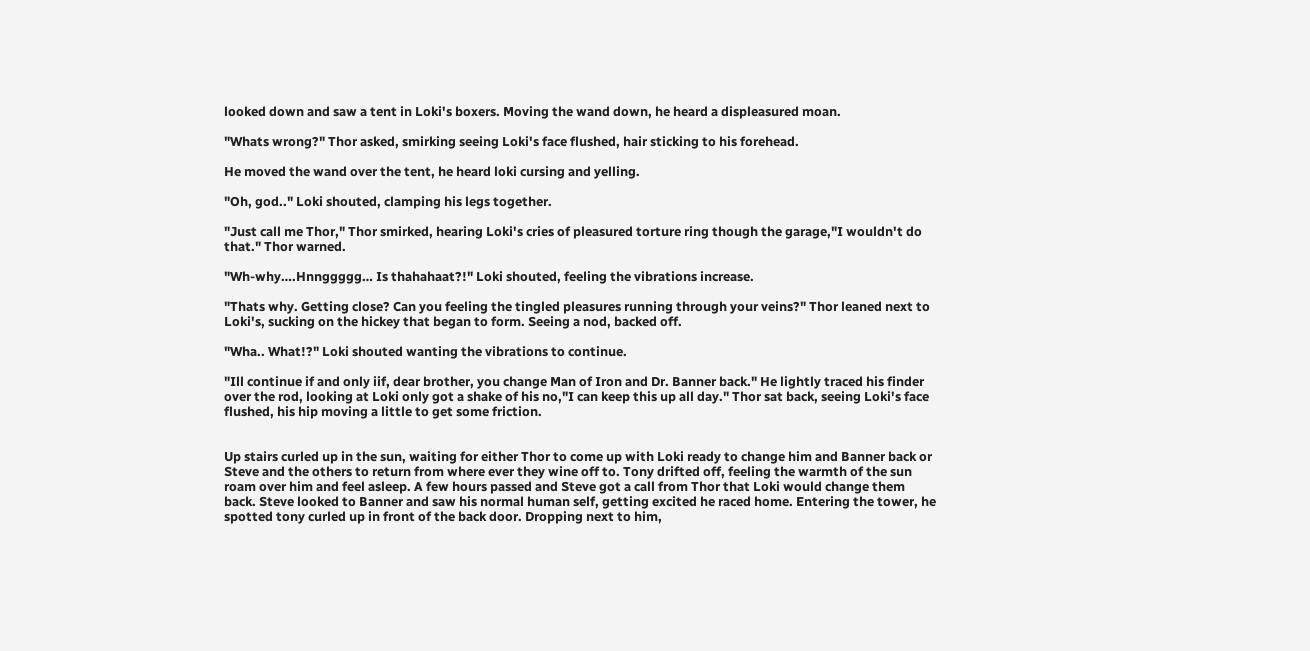looked down and saw a tent in Loki's boxers. Moving the wand down, he heard a displeasured moan.

"Whats wrong?" Thor asked, smirking seeing Loki's face flushed, hair sticking to his forehead.

He moved the wand over the tent, he heard loki cursing and yelling.

"Oh, god.." Loki shouted, clamping his legs together.

"Just call me Thor," Thor smirked, hearing Loki's cries of pleasured torture ring though the garage,"I wouldn't do that." Thor warned.

"Wh-why….Hnnggggg… Is thahahaat?!" Loki shouted, feeling the vibrations increase.

"Thats why. Getting close? Can you feeling the tingled pleasures running through your veins?" Thor leaned next to Loki's, sucking on the hickey that began to form. Seeing a nod, backed off.

"Wha.. What!?" Loki shouted wanting the vibrations to continue.

"Ill continue if and only iif, dear brother, you change Man of Iron and Dr. Banner back." He lightly traced his finder over the rod, looking at Loki only got a shake of his no,"I can keep this up all day." Thor sat back, seeing Loki's face flushed, his hip moving a little to get some friction.


Up stairs curled up in the sun, waiting for either Thor to come up with Loki ready to change him and Banner back or Steve and the others to return from where ever they wine off to. Tony drifted off, feeling the warmth of the sun roam over him and feel asleep. A few hours passed and Steve got a call from Thor that Loki would change them back. Steve looked to Banner and saw his normal human self, getting excited he raced home. Entering the tower, he spotted tony curled up in front of the back door. Dropping next to him,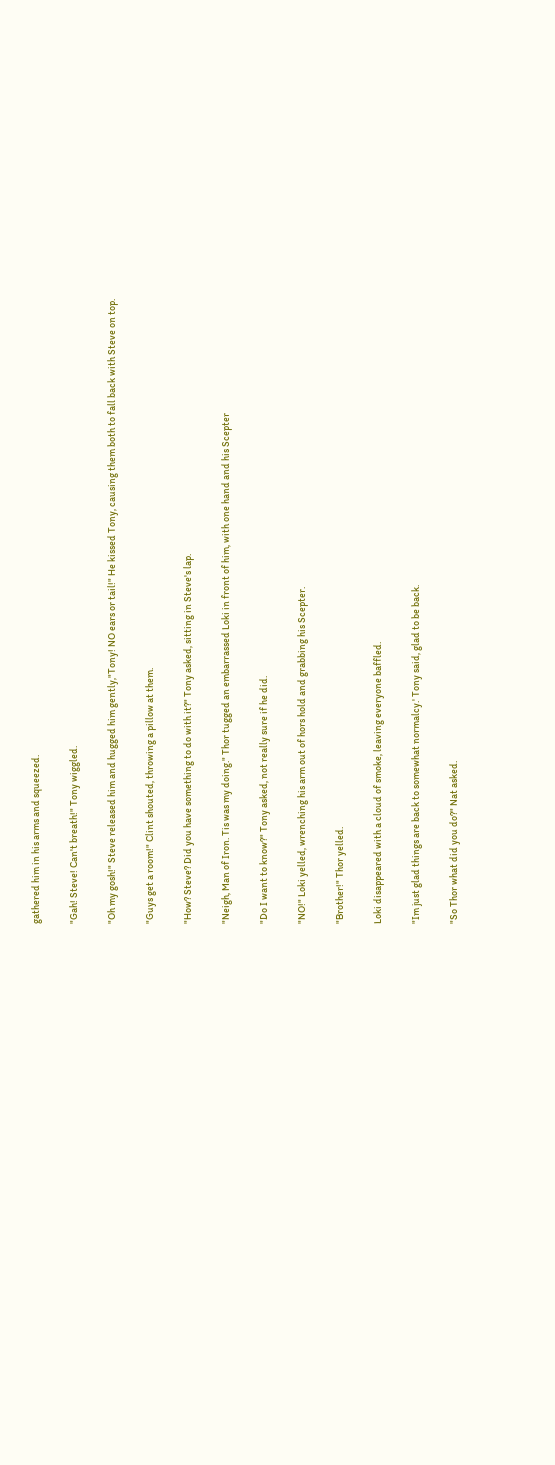gathered him in his arms and squeezed.

"Gah! Steve! Can't breath!" Tony wiggled.

"Oh my gosh!" Steve released him and hugged him gently,"Tony! NO ears or tail!" He kissed Tony, causing them both to fall back with Steve on top.

"Guys get a room!" Clint shouted, throwing a pillow at them.

"How? Steve? Did you have something to do with it?" Tony asked, sitting in Steve's lap.

"Neigh, Man of Iron. Tis was my doing." Thor tugged an embarrassed Loki in front of him, with one hand and his Scepter

"Do I want to know?" Tony asked, not really sure if he did.

"NO!" Loki yelled, wrenching his arm out of hors hold and grabbing his Scepter.

"Brother!" Thor yelled.

Loki disappeared with a cloud of smoke, leaving everyone baffled.

"Im just glad things are back to somewhat normalcy.' Tony said, glad to be back.

"So Thor what did you do?" Nat asked.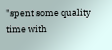"spent some quality time with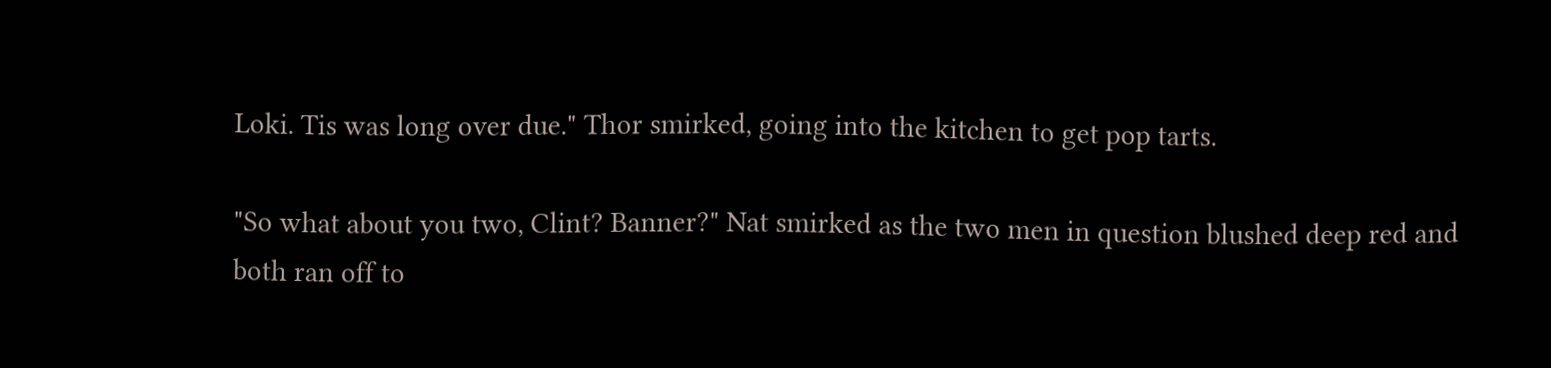Loki. Tis was long over due." Thor smirked, going into the kitchen to get pop tarts.

"So what about you two, Clint? Banner?" Nat smirked as the two men in question blushed deep red and both ran off to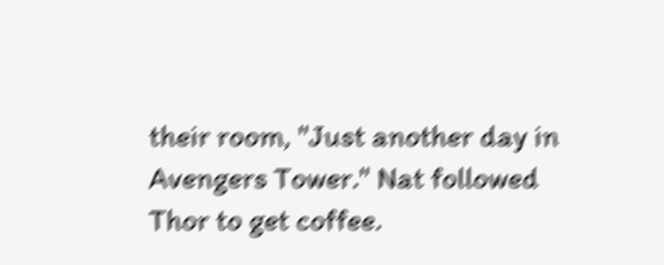their room, "Just another day in Avengers Tower." Nat followed Thor to get coffee.